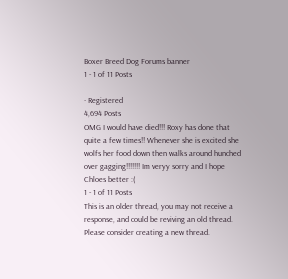Boxer Breed Dog Forums banner
1 - 1 of 11 Posts

· Registered
4,694 Posts
OMG I would have died!!! Roxy has done that quite a few times!! Whenever she is excited she wolfs her food down then walks around hunched over gagging!!!!!!! Im veryy sorry and I hope Chloes better :(
1 - 1 of 11 Posts
This is an older thread, you may not receive a response, and could be reviving an old thread. Please consider creating a new thread.